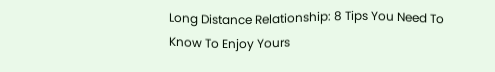Long Distance Relationship: 8 Tips You Need To Know To Enjoy Yours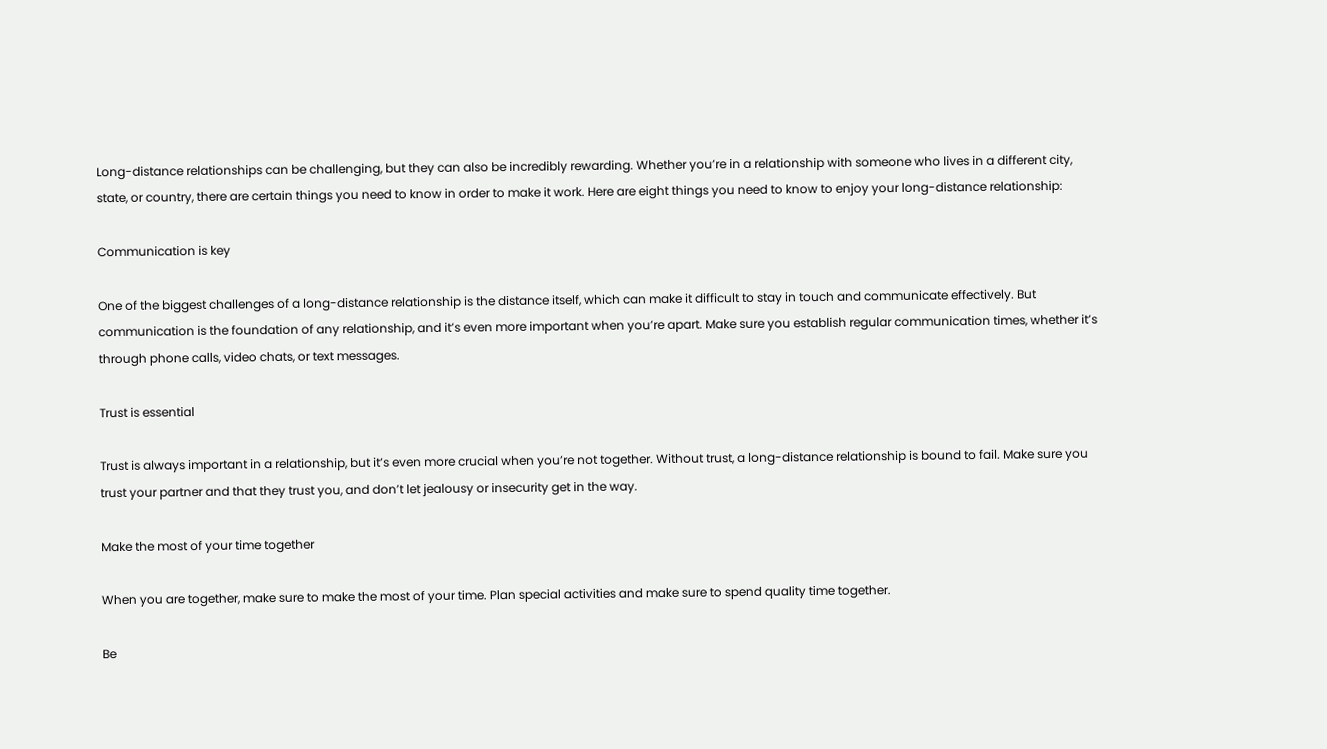Long-distance relationships can be challenging, but they can also be incredibly rewarding. Whether you’re in a relationship with someone who lives in a different city, state, or country, there are certain things you need to know in order to make it work. Here are eight things you need to know to enjoy your long-distance relationship:

Communication is key

One of the biggest challenges of a long-distance relationship is the distance itself, which can make it difficult to stay in touch and communicate effectively. But communication is the foundation of any relationship, and it’s even more important when you’re apart. Make sure you establish regular communication times, whether it’s through phone calls, video chats, or text messages.

Trust is essential

Trust is always important in a relationship, but it’s even more crucial when you’re not together. Without trust, a long-distance relationship is bound to fail. Make sure you trust your partner and that they trust you, and don’t let jealousy or insecurity get in the way.

Make the most of your time together

When you are together, make sure to make the most of your time. Plan special activities and make sure to spend quality time together.

Be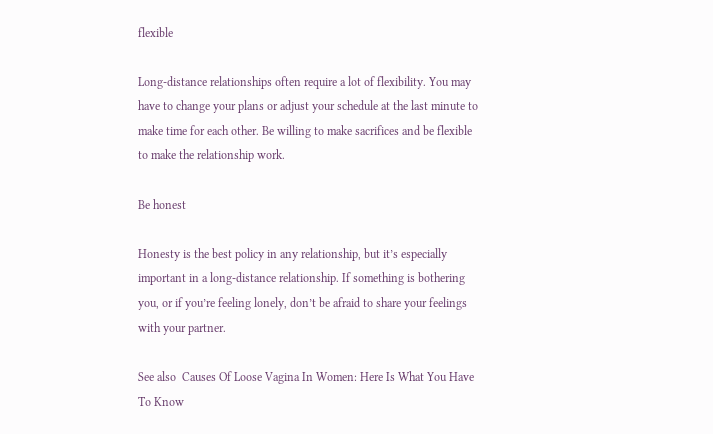flexible

Long-distance relationships often require a lot of flexibility. You may have to change your plans or adjust your schedule at the last minute to make time for each other. Be willing to make sacrifices and be flexible to make the relationship work.

Be honest

Honesty is the best policy in any relationship, but it’s especially important in a long-distance relationship. If something is bothering you, or if you’re feeling lonely, don’t be afraid to share your feelings with your partner.

See also  Causes Of Loose Vagina In Women: Here Is What You Have To Know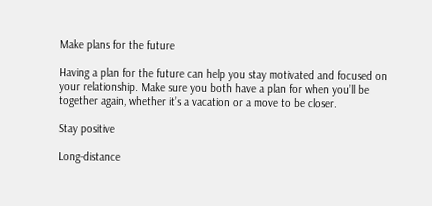Make plans for the future

Having a plan for the future can help you stay motivated and focused on your relationship. Make sure you both have a plan for when you’ll be together again, whether it’s a vacation or a move to be closer.

Stay positive

Long-distance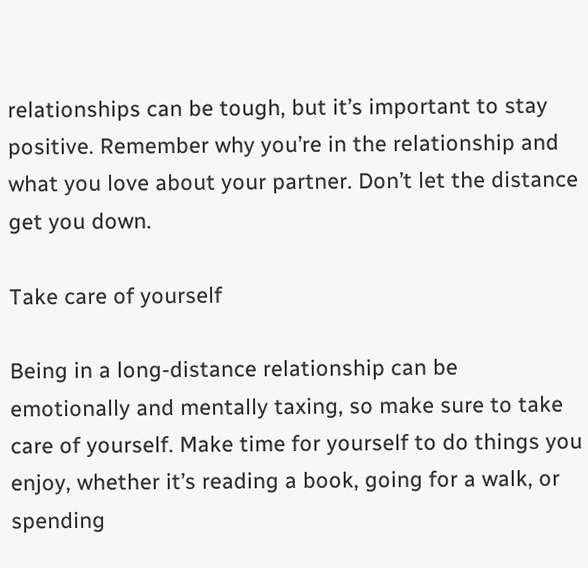relationships can be tough, but it’s important to stay positive. Remember why you’re in the relationship and what you love about your partner. Don’t let the distance get you down.

Take care of yourself

Being in a long-distance relationship can be emotionally and mentally taxing, so make sure to take care of yourself. Make time for yourself to do things you enjoy, whether it’s reading a book, going for a walk, or spending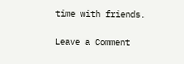time with friends.

Leave a Comment